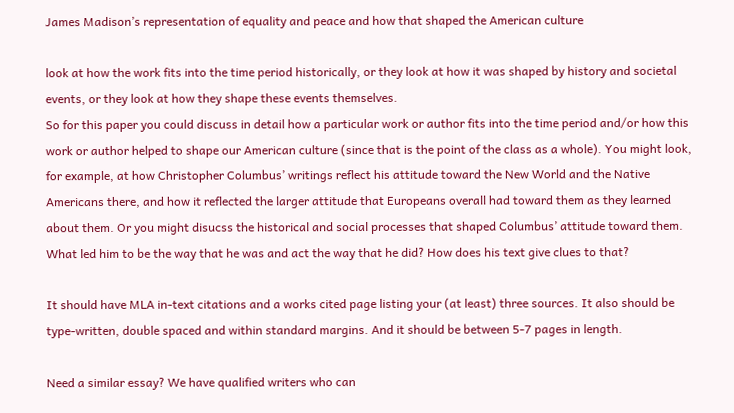James Madison’s representation of equality and peace and how that shaped the American culture

look at how the work fits into the time period historically, or they look at how it was shaped by history and societal events, or they look at how they shape these events themselves.
So for this paper you could discuss in detail how a particular work or author fits into the time period and/or how this work or author helped to shape our American culture (since that is the point of the class as a whole). You might look, for example, at how Christopher Columbus’ writings reflect his attitude toward the New World and the Native Americans there, and how it reflected the larger attitude that Europeans overall had toward them as they learned about them. Or you might disucss the historical and social processes that shaped Columbus’ attitude toward them. What led him to be the way that he was and act the way that he did? How does his text give clues to that?

It should have MLA in-text citations and a works cited page listing your (at least) three sources. It also should be type-written, double spaced and within standard margins. And it should be between 5-7 pages in length.

Need a similar essay? We have qualified writers who can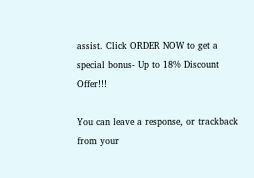assist. Click ORDER NOW to get a special bonus- Up to 18% Discount Offer!!!

You can leave a response, or trackback from your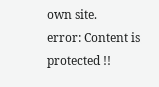own site.
error: Content is protected !!